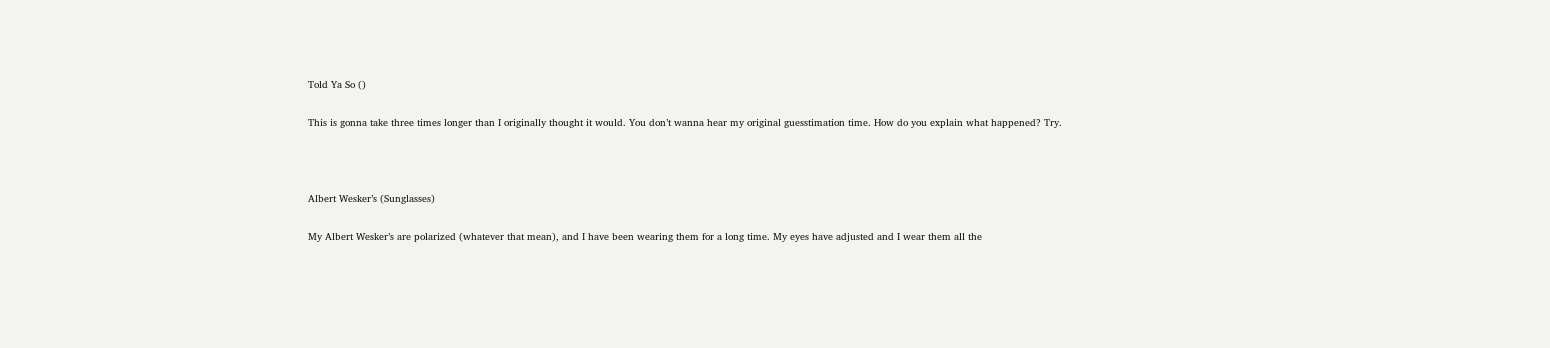Told Ya So ()

This is gonna take three times longer than I originally thought it would. You don’t wanna hear my original guesstimation time. How do you explain what happened? Try.



Albert Wesker’s (Sunglasses)

My Albert Wesker’s are polarized (whatever that mean), and I have been wearing them for a long time. My eyes have adjusted and I wear them all the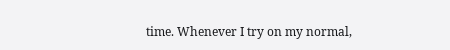time. Whenever I try on my normal,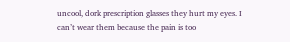uncool, dork prescription glasses they hurt my eyes. I can’t wear them because the pain is too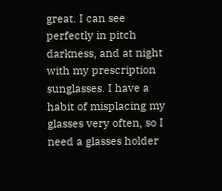great. I can see perfectly in pitch darkness, and at night with my prescription sunglasses. I have a habit of misplacing my glasses very often, so I need a glasses holder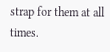strap for them at all times.